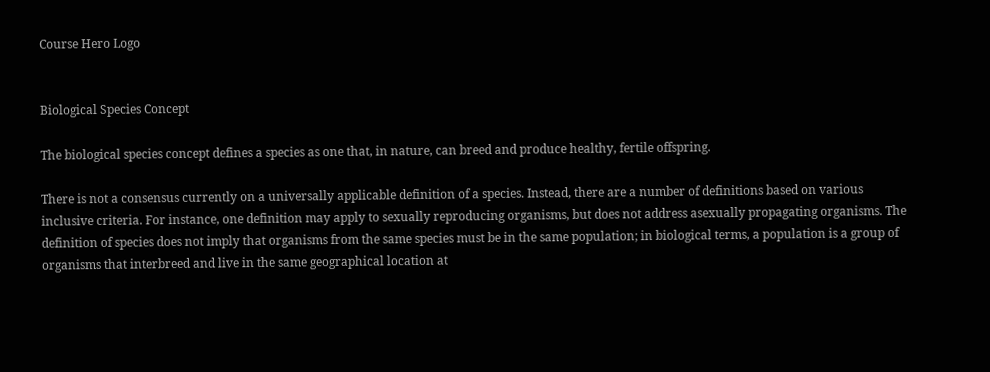Course Hero Logo


Biological Species Concept

The biological species concept defines a species as one that, in nature, can breed and produce healthy, fertile offspring.

There is not a consensus currently on a universally applicable definition of a species. Instead, there are a number of definitions based on various inclusive criteria. For instance, one definition may apply to sexually reproducing organisms, but does not address asexually propagating organisms. The definition of species does not imply that organisms from the same species must be in the same population; in biological terms, a population is a group of organisms that interbreed and live in the same geographical location at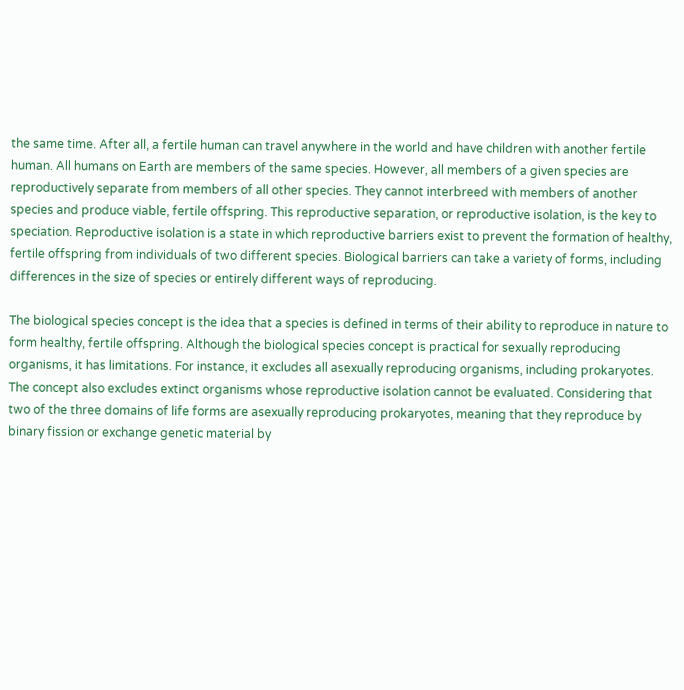the same time. After all, a fertile human can travel anywhere in the world and have children with another fertile human. All humans on Earth are members of the same species. However, all members of a given species are reproductively separate from members of all other species. They cannot interbreed with members of another species and produce viable, fertile offspring. This reproductive separation, or reproductive isolation, is the key to speciation. Reproductive isolation is a state in which reproductive barriers exist to prevent the formation of healthy, fertile offspring from individuals of two different species. Biological barriers can take a variety of forms, including differences in the size of species or entirely different ways of reproducing.

The biological species concept is the idea that a species is defined in terms of their ability to reproduce in nature to form healthy, fertile offspring. Although the biological species concept is practical for sexually reproducing organisms, it has limitations. For instance, it excludes all asexually reproducing organisms, including prokaryotes. The concept also excludes extinct organisms whose reproductive isolation cannot be evaluated. Considering that two of the three domains of life forms are asexually reproducing prokaryotes, meaning that they reproduce by binary fission or exchange genetic material by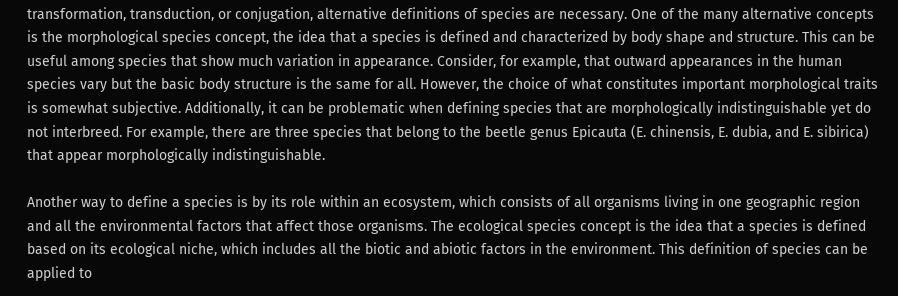transformation, transduction, or conjugation, alternative definitions of species are necessary. One of the many alternative concepts is the morphological species concept, the idea that a species is defined and characterized by body shape and structure. This can be useful among species that show much variation in appearance. Consider, for example, that outward appearances in the human species vary but the basic body structure is the same for all. However, the choice of what constitutes important morphological traits is somewhat subjective. Additionally, it can be problematic when defining species that are morphologically indistinguishable yet do not interbreed. For example, there are three species that belong to the beetle genus Epicauta (E. chinensis, E. dubia, and E. sibirica) that appear morphologically indistinguishable.

Another way to define a species is by its role within an ecosystem, which consists of all organisms living in one geographic region and all the environmental factors that affect those organisms. The ecological species concept is the idea that a species is defined based on its ecological niche, which includes all the biotic and abiotic factors in the environment. This definition of species can be applied to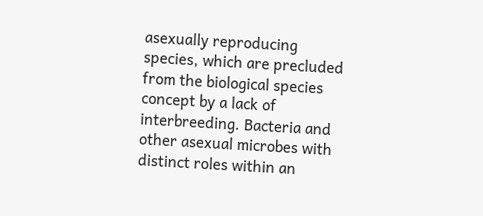asexually reproducing species, which are precluded from the biological species concept by a lack of interbreeding. Bacteria and other asexual microbes with distinct roles within an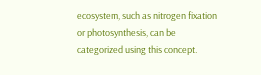ecosystem, such as nitrogen fixation or photosynthesis, can be categorized using this concept.